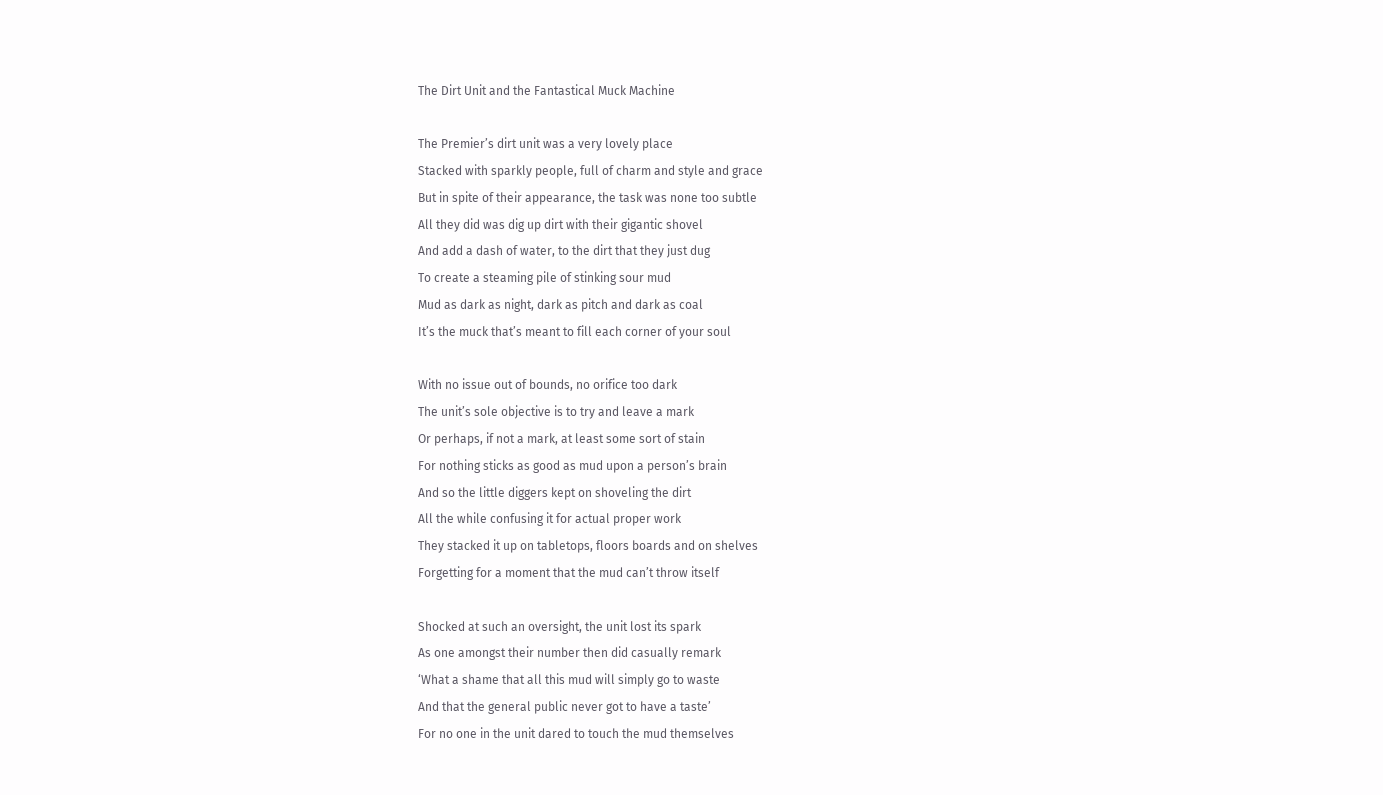The Dirt Unit and the Fantastical Muck Machine

The Premier’s dirt unit was a very lovely place
Stacked with sparkly people, full of charm and style and grace
But in spite of their appearance, the task was none too subtle
All they did was dig up dirt with their gigantic shovel
And add a dash of water, to the dirt that they just dug
To create a steaming pile of stinking sour mud
Mud as dark as night, dark as pitch and dark as coal
It’s the muck that’s meant to fill each corner of your soul

With no issue out of bounds, no orifice too dark
The unit’s sole objective is to try and leave a mark
Or perhaps, if not a mark, at least some sort of stain
For nothing sticks as good as mud upon a person’s brain
And so the little diggers kept on shoveling the dirt
All the while confusing it for actual proper work
They stacked it up on tabletops, floors boards and on shelves
Forgetting for a moment that the mud can’t throw itself

Shocked at such an oversight, the unit lost its spark
As one amongst their number then did casually remark
‘What a shame that all this mud will simply go to waste
And that the general public never got to have a taste’
For no one in the unit dared to touch the mud themselves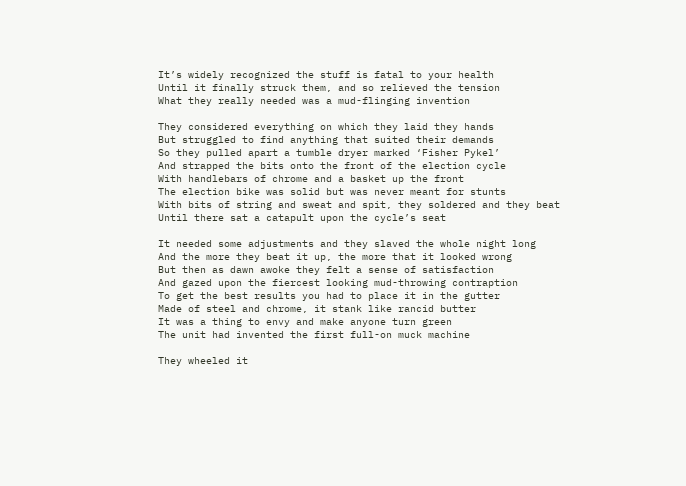It’s widely recognized the stuff is fatal to your health
Until it finally struck them, and so relieved the tension
What they really needed was a mud-flinging invention

They considered everything on which they laid they hands
But struggled to find anything that suited their demands
So they pulled apart a tumble dryer marked ‘Fisher Pykel’
And strapped the bits onto the front of the election cycle
With handlebars of chrome and a basket up the front
The election bike was solid but was never meant for stunts
With bits of string and sweat and spit, they soldered and they beat
Until there sat a catapult upon the cycle’s seat

It needed some adjustments and they slaved the whole night long
And the more they beat it up, the more that it looked wrong
But then as dawn awoke they felt a sense of satisfaction
And gazed upon the fiercest looking mud-throwing contraption
To get the best results you had to place it in the gutter
Made of steel and chrome, it stank like rancid butter
It was a thing to envy and make anyone turn green
The unit had invented the first full-on muck machine

They wheeled it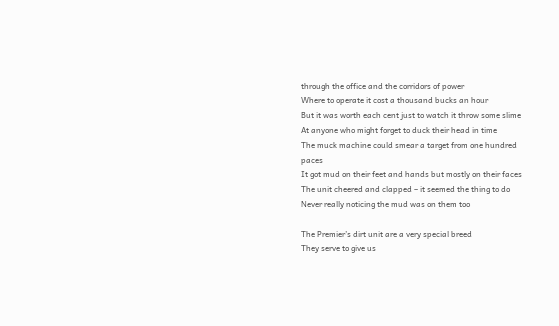through the office and the corridors of power
Where to operate it cost a thousand bucks an hour
But it was worth each cent just to watch it throw some slime
At anyone who might forget to duck their head in time
The muck machine could smear a target from one hundred paces
It got mud on their feet and hands but mostly on their faces
The unit cheered and clapped – it seemed the thing to do
Never really noticing the mud was on them too

The Premier’s dirt unit are a very special breed
They serve to give us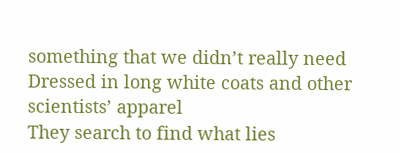something that we didn’t really need
Dressed in long white coats and other scientists’ apparel
They search to find what lies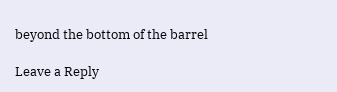beyond the bottom of the barrel

Leave a Reply